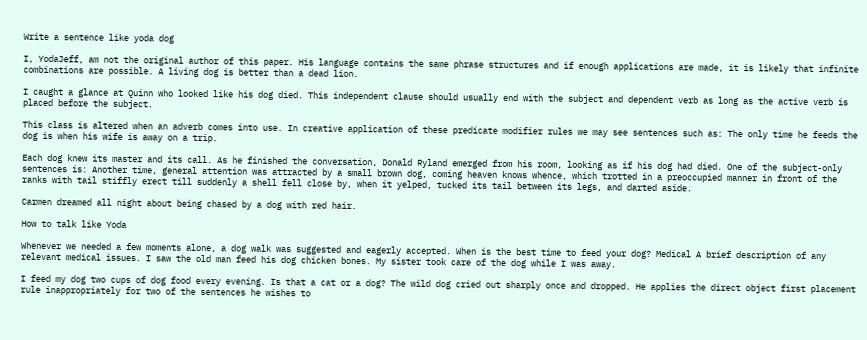Write a sentence like yoda dog

I, YodaJeff, am not the original author of this paper. His language contains the same phrase structures and if enough applications are made, it is likely that infinite combinations are possible. A living dog is better than a dead lion.

I caught a glance at Quinn who looked like his dog died. This independent clause should usually end with the subject and dependent verb as long as the active verb is placed before the subject.

This class is altered when an adverb comes into use. In creative application of these predicate modifier rules we may see sentences such as: The only time he feeds the dog is when his wife is away on a trip.

Each dog knew its master and its call. As he finished the conversation, Donald Ryland emerged from his room, looking as if his dog had died. One of the subject-only sentences is: Another time, general attention was attracted by a small brown dog, coming heaven knows whence, which trotted in a preoccupied manner in front of the ranks with tail stiffly erect till suddenly a shell fell close by, when it yelped, tucked its tail between its legs, and darted aside.

Carmen dreamed all night about being chased by a dog with red hair.

How to talk like Yoda

Whenever we needed a few moments alone, a dog walk was suggested and eagerly accepted. When is the best time to feed your dog? Medical A brief description of any relevant medical issues. I saw the old man feed his dog chicken bones. My sister took care of the dog while I was away.

I feed my dog two cups of dog food every evening. Is that a cat or a dog? The wild dog cried out sharply once and dropped. He applies the direct object first placement rule inappropriately for two of the sentences he wishes to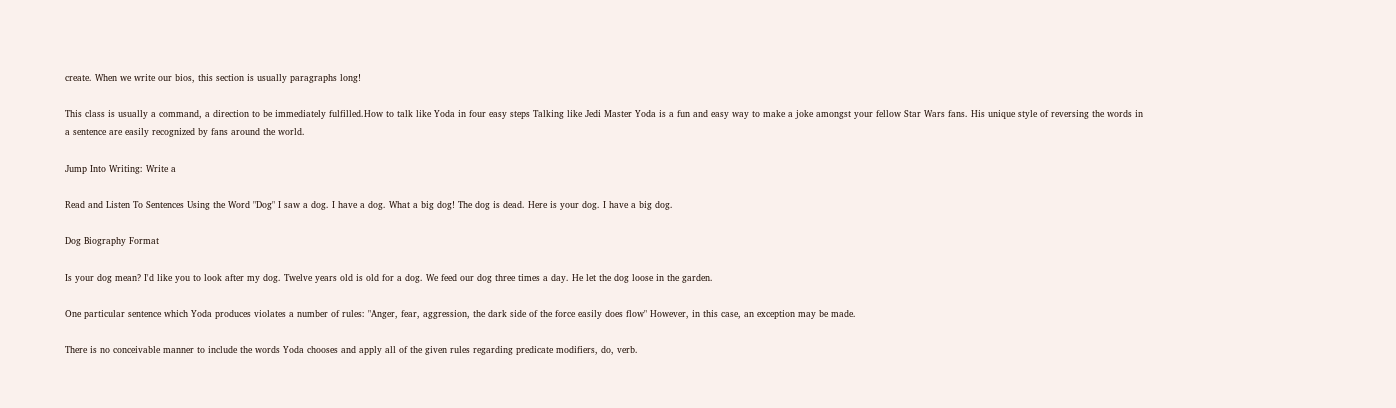create. When we write our bios, this section is usually paragraphs long!

This class is usually a command, a direction to be immediately fulfilled.How to talk like Yoda in four easy steps Talking like Jedi Master Yoda is a fun and easy way to make a joke amongst your fellow Star Wars fans. His unique style of reversing the words in a sentence are easily recognized by fans around the world.

Jump Into Writing: Write a

Read and Listen To Sentences Using the Word "Dog" I saw a dog. I have a dog. What a big dog! The dog is dead. Here is your dog. I have a big dog.

Dog Biography Format

Is your dog mean? I'd like you to look after my dog. Twelve years old is old for a dog. We feed our dog three times a day. He let the dog loose in the garden.

One particular sentence which Yoda produces violates a number of rules: "Anger, fear, aggression, the dark side of the force easily does flow" However, in this case, an exception may be made.

There is no conceivable manner to include the words Yoda chooses and apply all of the given rules regarding predicate modifiers, do, verb.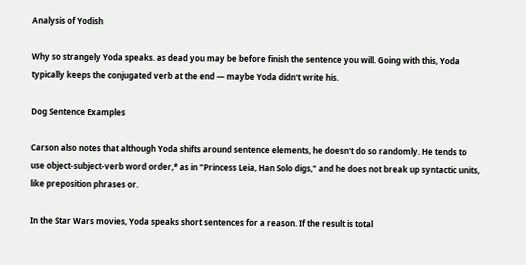Analysis of Yodish

Why so strangely Yoda speaks. as dead you may be before finish the sentence you will. Going with this, Yoda typically keeps the conjugated verb at the end — maybe Yoda didn't write his.

Dog Sentence Examples

Carson also notes that although Yoda shifts around sentence elements, he doesn't do so randomly. He tends to use object-subject-verb word order,* as in "Princess Leia, Han Solo digs," and he does not break up syntactic units, like preposition phrases or.

In the Star Wars movies, Yoda speaks short sentences for a reason. If the result is total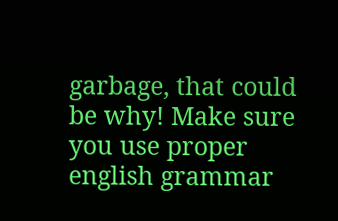garbage, that could be why! Make sure you use proper english grammar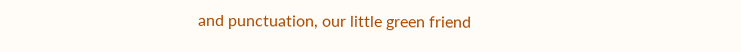and punctuation, our little green friend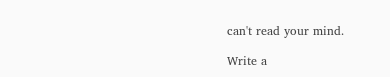can't read your mind.

Write a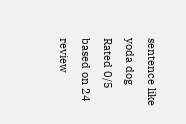sentence like yoda dog
Rated 0/5 based on 24 review